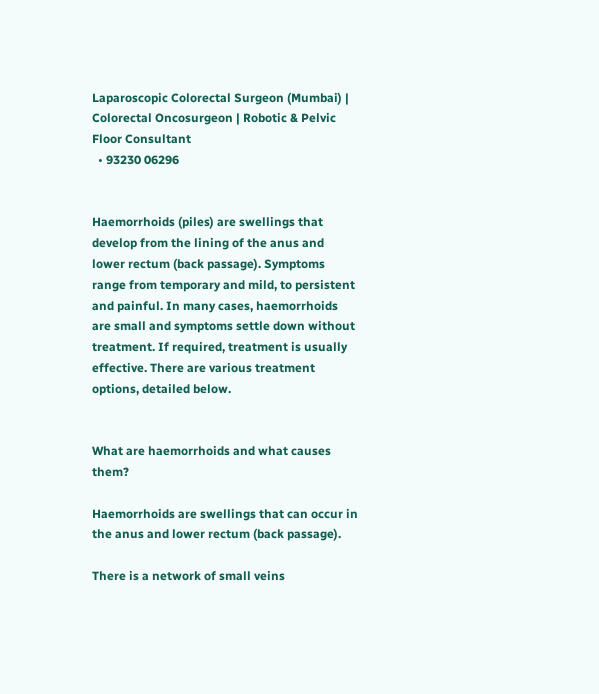Laparoscopic Colorectal Surgeon (Mumbai) | Colorectal Oncosurgeon | Robotic & Pelvic Floor Consultant
  • 93230 06296


Haemorrhoids (piles) are swellings that develop from the lining of the anus and lower rectum (back passage). Symptoms range from temporary and mild, to persistent and painful. In many cases, haemorrhoids are small and symptoms settle down without treatment. If required, treatment is usually effective. There are various treatment options, detailed below.


What are haemorrhoids and what causes them?

Haemorrhoids are swellings that can occur in the anus and lower rectum (back passage).

There is a network of small veins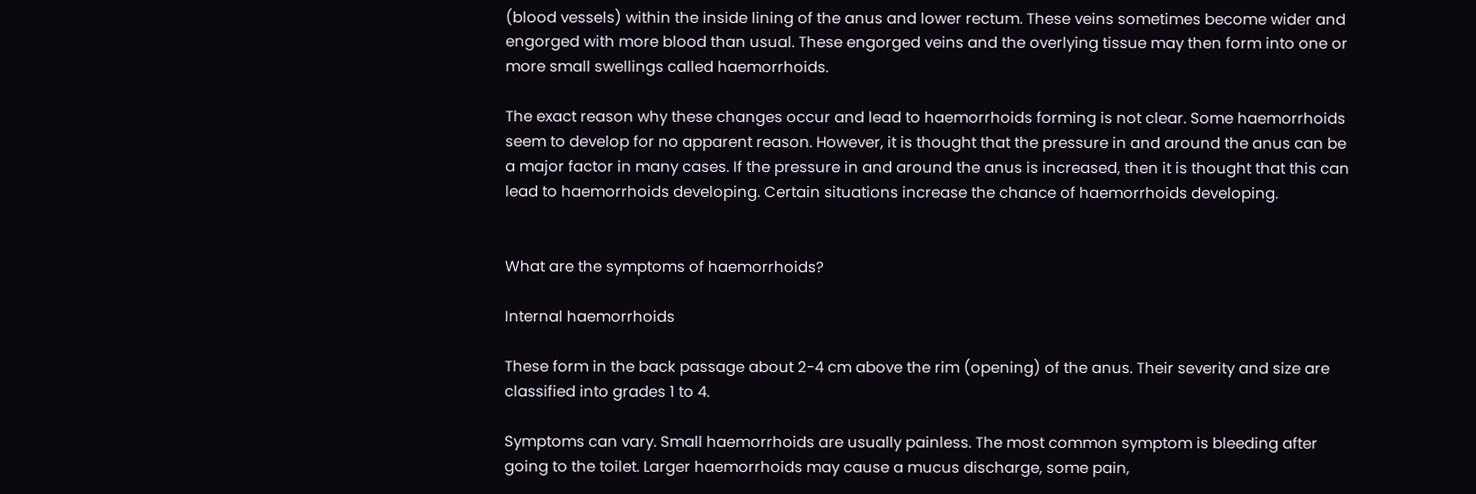(blood vessels) within the inside lining of the anus and lower rectum. These veins sometimes become wider and engorged with more blood than usual. These engorged veins and the overlying tissue may then form into one or more small swellings called haemorrhoids.

The exact reason why these changes occur and lead to haemorrhoids forming is not clear. Some haemorrhoids seem to develop for no apparent reason. However, it is thought that the pressure in and around the anus can be a major factor in many cases. If the pressure in and around the anus is increased, then it is thought that this can lead to haemorrhoids developing. Certain situations increase the chance of haemorrhoids developing.


What are the symptoms of haemorrhoids?

Internal haemorrhoids

These form in the back passage about 2-4 cm above the rim (opening) of the anus. Their severity and size are classified into grades 1 to 4.

Symptoms can vary. Small haemorrhoids are usually painless. The most common symptom is bleeding after going to the toilet. Larger haemorrhoids may cause a mucus discharge, some pain,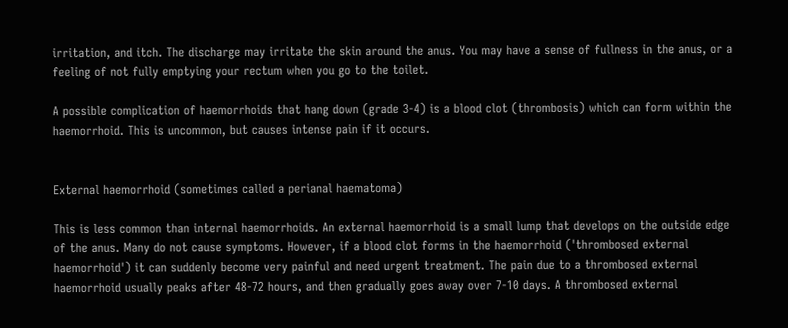irritation, and itch. The discharge may irritate the skin around the anus. You may have a sense of fullness in the anus, or a feeling of not fully emptying your rectum when you go to the toilet.

A possible complication of haemorrhoids that hang down (grade 3-4) is a blood clot (thrombosis) which can form within the haemorrhoid. This is uncommon, but causes intense pain if it occurs.


External haemorrhoid (sometimes called a perianal haematoma)

This is less common than internal haemorrhoids. An external haemorrhoid is a small lump that develops on the outside edge of the anus. Many do not cause symptoms. However, if a blood clot forms in the haemorrhoid ('thrombosed external haemorrhoid') it can suddenly become very painful and need urgent treatment. The pain due to a thrombosed external haemorrhoid usually peaks after 48-72 hours, and then gradually goes away over 7-10 days. A thrombosed external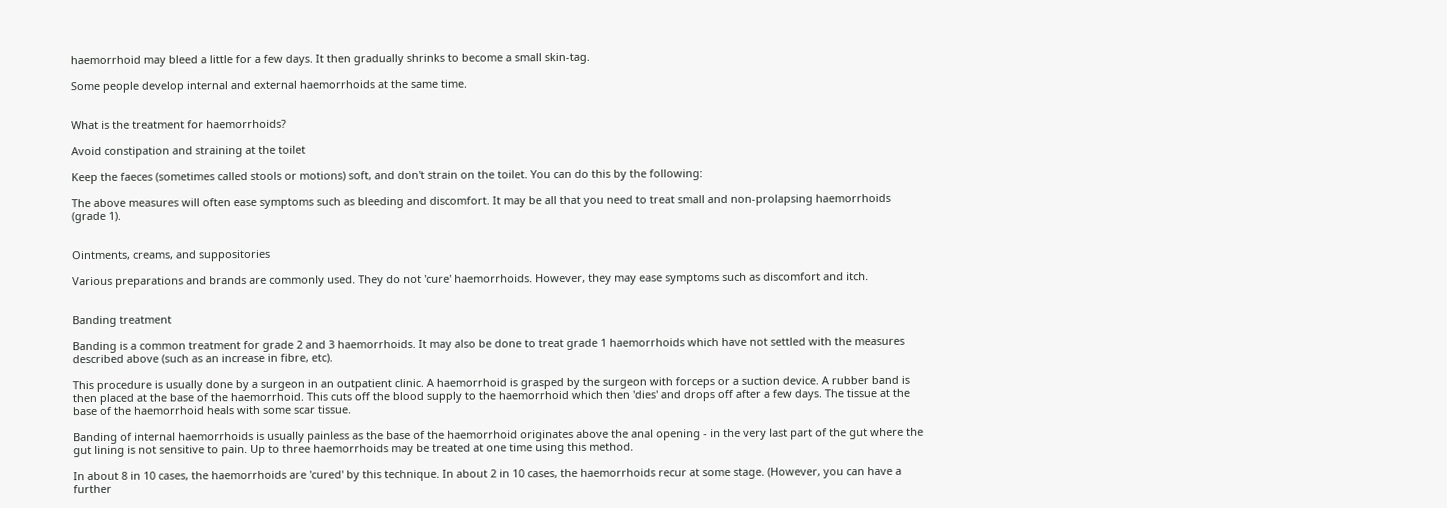haemorrhoid may bleed a little for a few days. It then gradually shrinks to become a small skin-tag.

Some people develop internal and external haemorrhoids at the same time.


What is the treatment for haemorrhoids?

Avoid constipation and straining at the toilet

Keep the faeces (sometimes called stools or motions) soft, and don't strain on the toilet. You can do this by the following:

The above measures will often ease symptoms such as bleeding and discomfort. It may be all that you need to treat small and non-prolapsing haemorrhoids (grade 1).


Ointments, creams, and suppositories

Various preparations and brands are commonly used. They do not 'cure' haemorrhoids. However, they may ease symptoms such as discomfort and itch.


Banding treatment

Banding is a common treatment for grade 2 and 3 haemorrhoids. It may also be done to treat grade 1 haemorrhoids which have not settled with the measures described above (such as an increase in fibre, etc).

This procedure is usually done by a surgeon in an outpatient clinic. A haemorrhoid is grasped by the surgeon with forceps or a suction device. A rubber band is then placed at the base of the haemorrhoid. This cuts off the blood supply to the haemorrhoid which then 'dies' and drops off after a few days. The tissue at the base of the haemorrhoid heals with some scar tissue.

Banding of internal haemorrhoids is usually painless as the base of the haemorrhoid originates above the anal opening - in the very last part of the gut where the gut lining is not sensitive to pain. Up to three haemorrhoids may be treated at one time using this method.

In about 8 in 10 cases, the haemorrhoids are 'cured' by this technique. In about 2 in 10 cases, the haemorrhoids recur at some stage. (However, you can have a further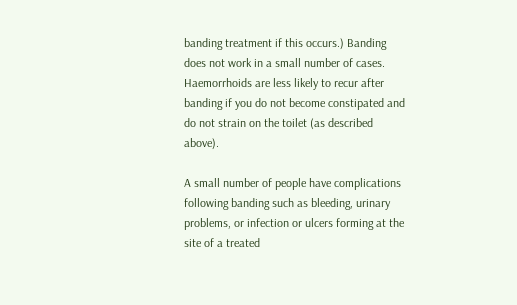banding treatment if this occurs.) Banding does not work in a small number of cases. Haemorrhoids are less likely to recur after banding if you do not become constipated and do not strain on the toilet (as described above).

A small number of people have complications following banding such as bleeding, urinary problems, or infection or ulcers forming at the site of a treated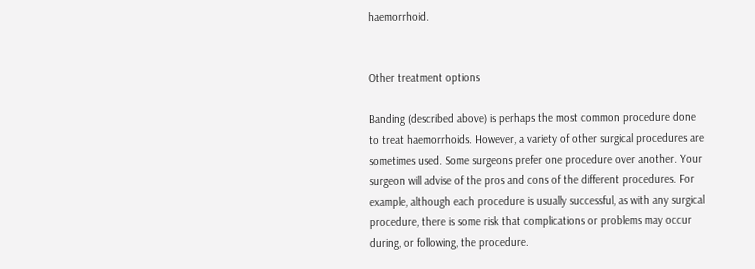haemorrhoid.


Other treatment options

Banding (described above) is perhaps the most common procedure done to treat haemorrhoids. However, a variety of other surgical procedures are sometimes used. Some surgeons prefer one procedure over another. Your surgeon will advise of the pros and cons of the different procedures. For example, although each procedure is usually successful, as with any surgical procedure, there is some risk that complications or problems may occur during, or following, the procedure.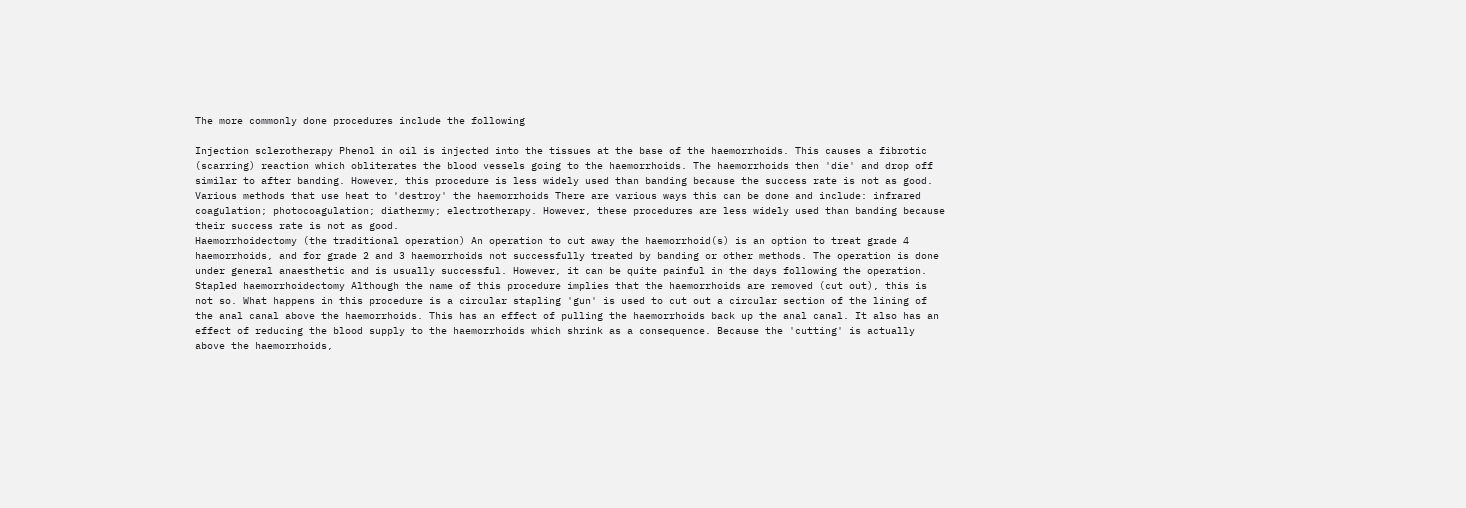The more commonly done procedures include the following

Injection sclerotherapy Phenol in oil is injected into the tissues at the base of the haemorrhoids. This causes a fibrotic (scarring) reaction which obliterates the blood vessels going to the haemorrhoids. The haemorrhoids then 'die' and drop off similar to after banding. However, this procedure is less widely used than banding because the success rate is not as good.
Various methods that use heat to 'destroy' the haemorrhoids There are various ways this can be done and include: infrared coagulation; photocoagulation; diathermy; electrotherapy. However, these procedures are less widely used than banding because their success rate is not as good.
Haemorrhoidectomy (the traditional operation) An operation to cut away the haemorrhoid(s) is an option to treat grade 4 haemorrhoids, and for grade 2 and 3 haemorrhoids not successfully treated by banding or other methods. The operation is done under general anaesthetic and is usually successful. However, it can be quite painful in the days following the operation.
Stapled haemorrhoidectomy Although the name of this procedure implies that the haemorrhoids are removed (cut out), this is not so. What happens in this procedure is a circular stapling 'gun' is used to cut out a circular section of the lining of the anal canal above the haemorrhoids. This has an effect of pulling the haemorrhoids back up the anal canal. It also has an effect of reducing the blood supply to the haemorrhoids which shrink as a consequence. Because the 'cutting' is actually above the haemorrhoids,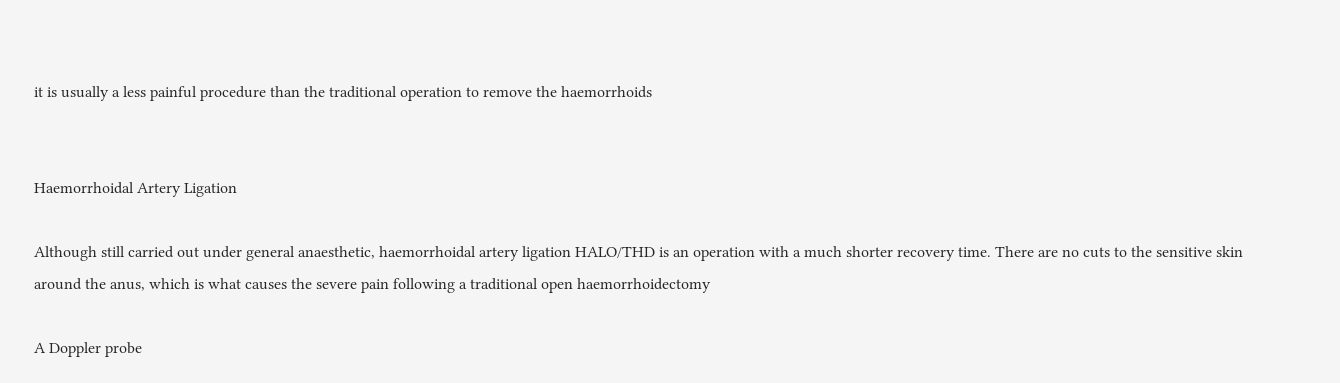it is usually a less painful procedure than the traditional operation to remove the haemorrhoids


Haemorrhoidal Artery Ligation

Although still carried out under general anaesthetic, haemorrhoidal artery ligation HALO/THD is an operation with a much shorter recovery time. There are no cuts to the sensitive skin around the anus, which is what causes the severe pain following a traditional open haemorrhoidectomy

A Doppler probe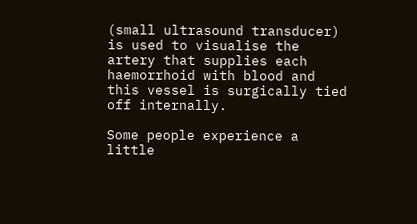(small ultrasound transducer) is used to visualise the artery that supplies each haemorrhoid with blood and this vessel is surgically tied off internally.

Some people experience a little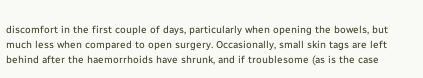discomfort in the first couple of days, particularly when opening the bowels, but much less when compared to open surgery. Occasionally, small skin tags are left behind after the haemorrhoids have shrunk, and if troublesome (as is the case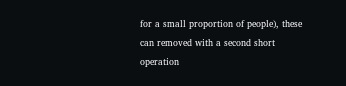for a small proportion of people), these can removed with a second short operation